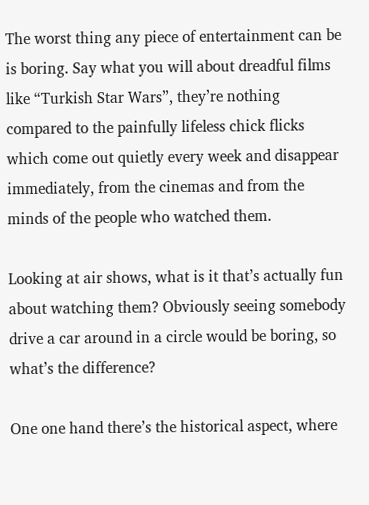The worst thing any piece of entertainment can be is boring. Say what you will about dreadful films like “Turkish Star Wars”, they’re nothing compared to the painfully lifeless chick flicks which come out quietly every week and disappear immediately, from the cinemas and from the minds of the people who watched them.

Looking at air shows, what is it that’s actually fun about watching them? Obviously seeing somebody drive a car around in a circle would be boring, so what’s the difference?

One one hand there’s the historical aspect, where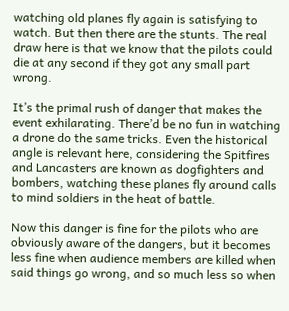watching old planes fly again is satisfying to watch. But then there are the stunts. The real draw here is that we know that the pilots could die at any second if they got any small part wrong.

It’s the primal rush of danger that makes the event exhilarating. There’d be no fun in watching a drone do the same tricks. Even the historical angle is relevant here, considering the Spitfires and Lancasters are known as dogfighters and bombers, watching these planes fly around calls to mind soldiers in the heat of battle.

Now this danger is fine for the pilots who are obviously aware of the dangers, but it becomes less fine when audience members are killed when said things go wrong, and so much less so when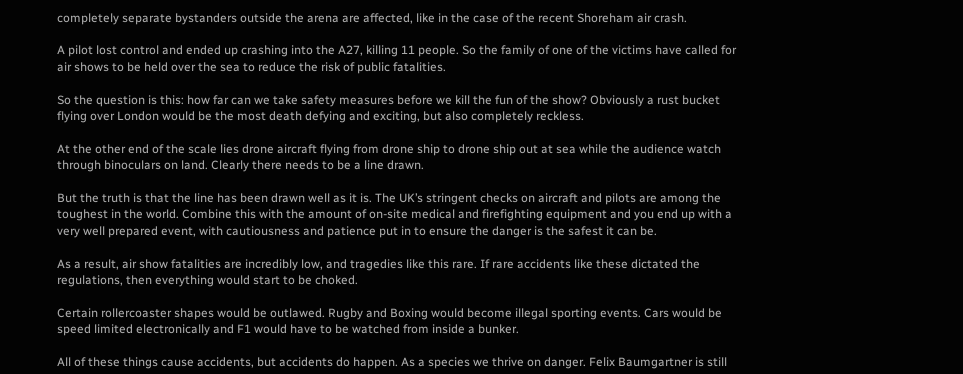completely separate bystanders outside the arena are affected, like in the case of the recent Shoreham air crash.

A pilot lost control and ended up crashing into the A27, killing 11 people. So the family of one of the victims have called for air shows to be held over the sea to reduce the risk of public fatalities.

So the question is this: how far can we take safety measures before we kill the fun of the show? Obviously a rust bucket flying over London would be the most death defying and exciting, but also completely reckless.

At the other end of the scale lies drone aircraft flying from drone ship to drone ship out at sea while the audience watch through binoculars on land. Clearly there needs to be a line drawn.

But the truth is that the line has been drawn well as it is. The UK’s stringent checks on aircraft and pilots are among the toughest in the world. Combine this with the amount of on-site medical and firefighting equipment and you end up with a very well prepared event, with cautiousness and patience put in to ensure the danger is the safest it can be.

As a result, air show fatalities are incredibly low, and tragedies like this rare. If rare accidents like these dictated the regulations, then everything would start to be choked.

Certain rollercoaster shapes would be outlawed. Rugby and Boxing would become illegal sporting events. Cars would be speed limited electronically and F1 would have to be watched from inside a bunker.

All of these things cause accidents, but accidents do happen. As a species we thrive on danger. Felix Baumgartner is still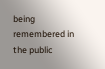being remembered in the public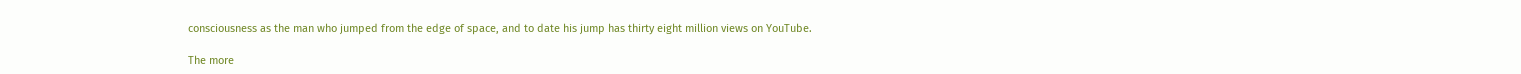consciousness as the man who jumped from the edge of space, and to date his jump has thirty eight million views on YouTube.

The more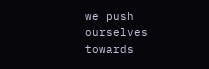we push ourselves towards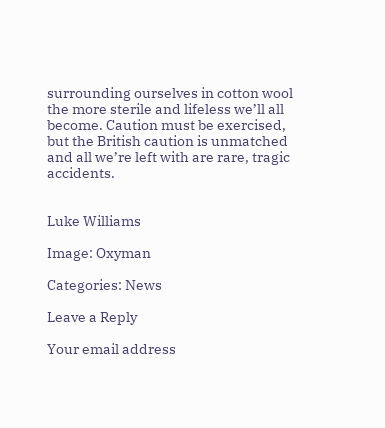surrounding ourselves in cotton wool the more sterile and lifeless we’ll all become. Caution must be exercised, but the British caution is unmatched and all we’re left with are rare, tragic accidents.


Luke Williams

Image: Oxyman

Categories: News

Leave a Reply

Your email address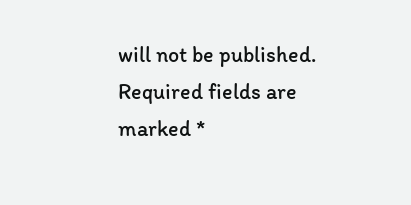will not be published. Required fields are marked *